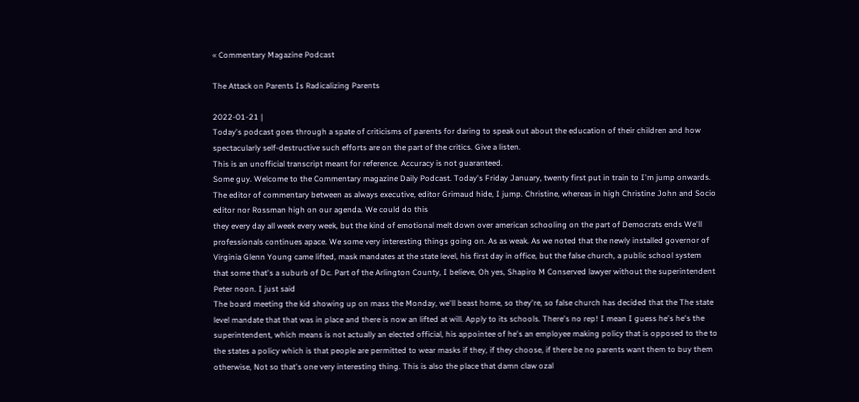« Commentary Magazine Podcast

The Attack on Parents Is Radicalizing Parents

2022-01-21 |
Today's podcast goes through a spate of criticisms of parents for daring to speak out about the education of their children and how spectacularly self-destructive such efforts are on the part of the critics. Give a listen.
This is an unofficial transcript meant for reference. Accuracy is not guaranteed.
Some guy. Welcome to the Commentary magazine Daily Podcast. Today's Friday January, twenty first put in train to I'm jump onwards. The editor of commentary between as always executive, editor Grimaud hide, I jump. Christine, whereas in high Christine John and Socio editor nor Rossman high on our agenda. We could do this
they every day all week every week, but the kind of emotional melt down over american schooling on the part of Democrats ends We'll professionals continues apace. We some very interesting things going on. As as weak. As we noted that the newly installed governor of Virginia Glenn Young came lifted, mask mandates at the state level, his first day in office, but the false church, a public school system that some that's a suburb of Dc. Part of the Arlington County, I believe, Oh yes, Shapiro M Conserved lawyer without the superintendent Peter noon. I just said
The board meeting the kid showing up on mass the Monday, we'll beast home, so they're, so false church has decided that the The state level mandate that that was in place and there is now an lifted at will. Apply to its schools. There's no rep! I mean I guess he's he's the superintendent, which means is not actually an elected official, his appointee of he's an employee making policy that is opposed to the to the states a policy which is that people are permitted to wear masks if they, if they choose, if there be no parents want them to buy them otherwise, Not so that's one very interesting thing. This is also the place that damn claw ozal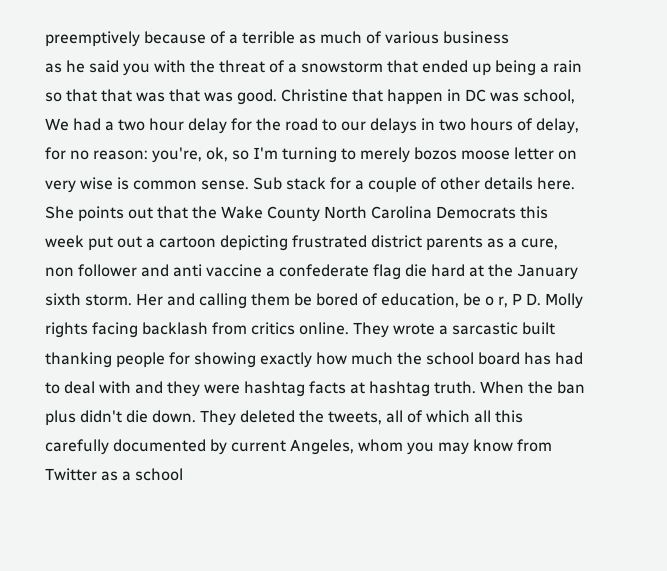preemptively because of a terrible as much of various business
as he said you with the threat of a snowstorm that ended up being a rain so that that was that was good. Christine that happen in DC was school, We had a two hour delay for the road to our delays in two hours of delay, for no reason: you're, ok, so I'm turning to merely bozos moose letter on very wise is common sense. Sub stack for a couple of other details here. She points out that the Wake County North Carolina Democrats this week put out a cartoon depicting frustrated district parents as a cure, non follower and anti vaccine a confederate flag die hard at the January sixth storm. Her and calling them be bored of education, be o r, P D. Molly rights facing backlash from critics online. They wrote a sarcastic built thanking people for showing exactly how much the school board has had to deal with and they were hashtag facts at hashtag truth. When the ban
plus didn't die down. They deleted the tweets, all of which all this carefully documented by current Angeles, whom you may know from Twitter as a school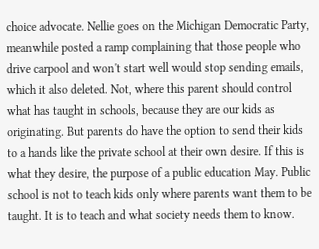choice advocate. Nellie goes on the Michigan Democratic Party, meanwhile posted a ramp complaining that those people who drive carpool and won't start well would stop sending emails, which it also deleted. Not, where this parent should control what has taught in schools, because they are our kids as originating. But parents do have the option to send their kids to a hands like the private school at their own desire. If this is what they desire, the purpose of a public education May. Public school is not to teach kids only where parents want them to be taught. It is to teach and what society needs them to know.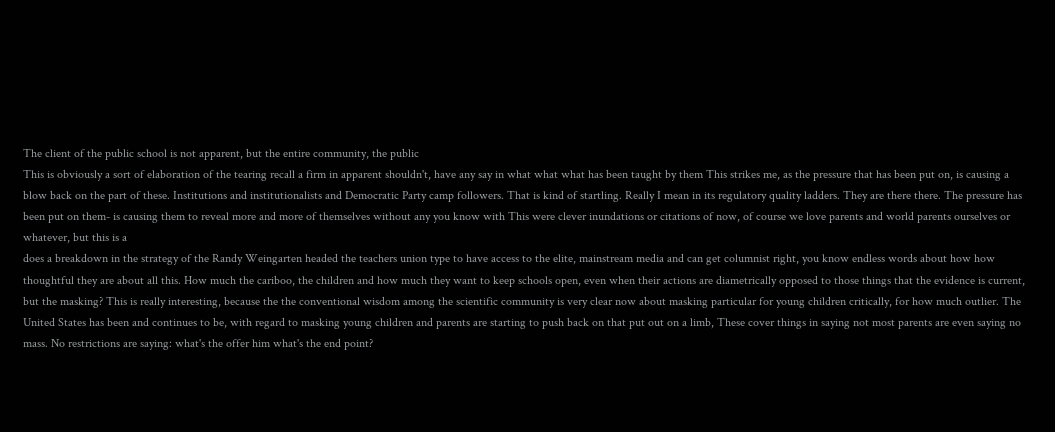The client of the public school is not apparent, but the entire community, the public
This is obviously a sort of elaboration of the tearing recall a firm in apparent shouldn't, have any say in what what what has been taught by them This strikes me, as the pressure that has been put on, is causing a blow back on the part of these. Institutions and institutionalists and Democratic Party camp followers. That is kind of startling. Really I mean in its regulatory quality ladders. They are there there. The pressure has been put on them- is causing them to reveal more and more of themselves without any you know with This were clever inundations or citations of now, of course we love parents and world parents ourselves or whatever, but this is a
does a breakdown in the strategy of the Randy Weingarten headed the teachers union type to have access to the elite, mainstream media and can get columnist right, you know endless words about how how thoughtful they are about all this. How much the cariboo, the children and how much they want to keep schools open, even when their actions are diametrically opposed to those things that the evidence is current, but the masking? This is really interesting, because the the conventional wisdom among the scientific community is very clear now about masking particular for young children critically, for how much outlier. The United States has been and continues to be, with regard to masking young children and parents are starting to push back on that put out on a limb, These cover things in saying not most parents are even saying no mass. No restrictions are saying: what's the offer him what's the end point?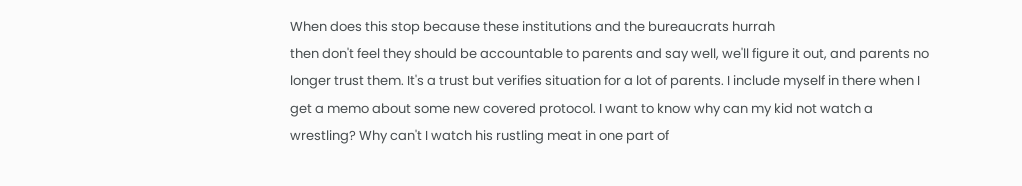When does this stop because these institutions and the bureaucrats hurrah
then don't feel they should be accountable to parents and say well, we'll figure it out, and parents no longer trust them. It's a trust but verifies situation for a lot of parents. I include myself in there when I get a memo about some new covered protocol. I want to know why can my kid not watch a wrestling? Why can't I watch his rustling meat in one part of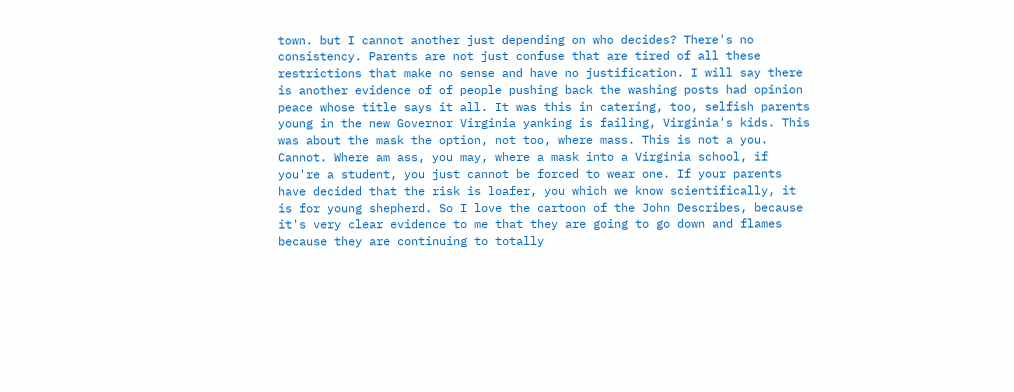town. but I cannot another just depending on who decides? There's no consistency. Parents are not just confuse that are tired of all these restrictions that make no sense and have no justification. I will say there is another evidence of of people pushing back the washing posts had opinion peace whose title says it all. It was this in catering, too, selfish parents young in the new Governor Virginia yanking is failing, Virginia's kids. This was about the mask the option, not too, where mass. This is not a you.
Cannot. Where am ass, you may, where a mask into a Virginia school, if you're a student, you just cannot be forced to wear one. If your parents have decided that the risk is loafer, you which we know scientifically, it is for young shepherd. So I love the cartoon of the John Describes, because it's very clear evidence to me that they are going to go down and flames because they are continuing to totally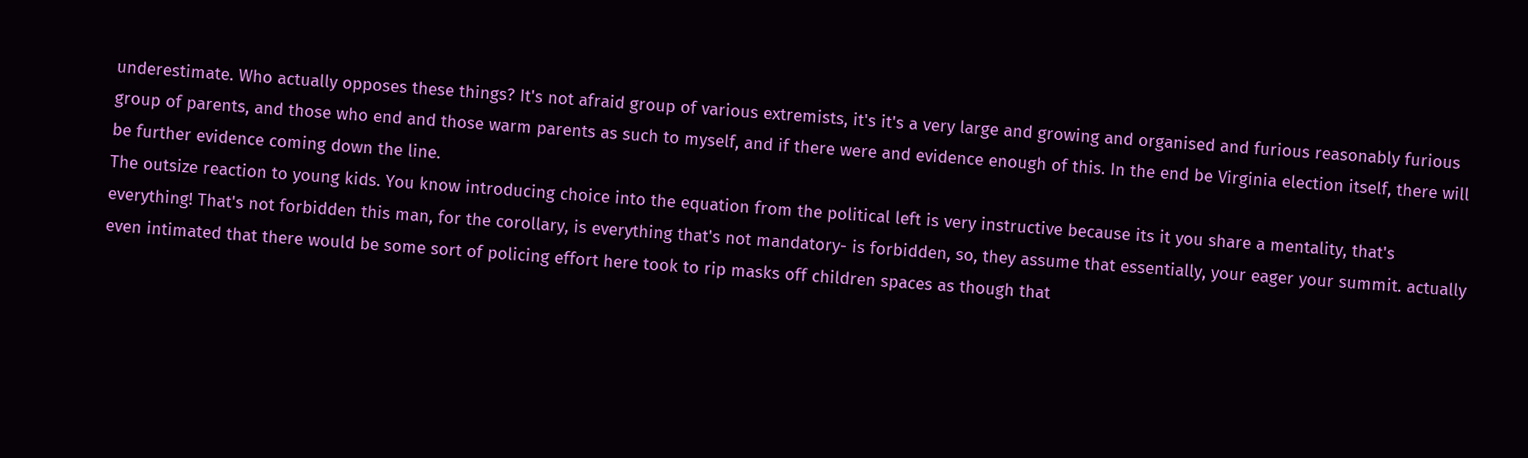underestimate. Who actually opposes these things? It's not afraid group of various extremists, it's it's a very large and growing and organised and furious reasonably furious group of parents, and those who end and those warm parents as such to myself, and if there were and evidence enough of this. In the end be Virginia election itself, there will be further evidence coming down the line.
The outsize reaction to young kids. You know introducing choice into the equation from the political left is very instructive because its it you share a mentality, that's everything! That's not forbidden this man, for the corollary, is everything that's not mandatory- is forbidden, so, they assume that essentially, your eager your summit. actually even intimated that there would be some sort of policing effort here took to rip masks off children spaces as though that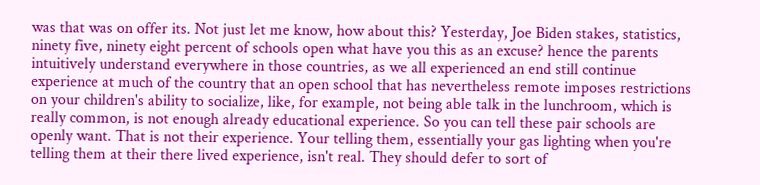was that was on offer its. Not just let me know, how about this? Yesterday, Joe Biden stakes, statistics, ninety five, ninety eight percent of schools open what have you this as an excuse? hence the parents intuitively understand everywhere in those countries, as we all experienced an end still continue experience at much of the country that an open school that has nevertheless remote imposes restrictions on your children's ability to socialize, like, for example, not being able talk in the lunchroom, which is
really common, is not enough already educational experience. So you can tell these pair schools are openly want. That is not their experience. Your telling them, essentially your gas lighting when you're telling them at their there lived experience, isn't real. They should defer to sort of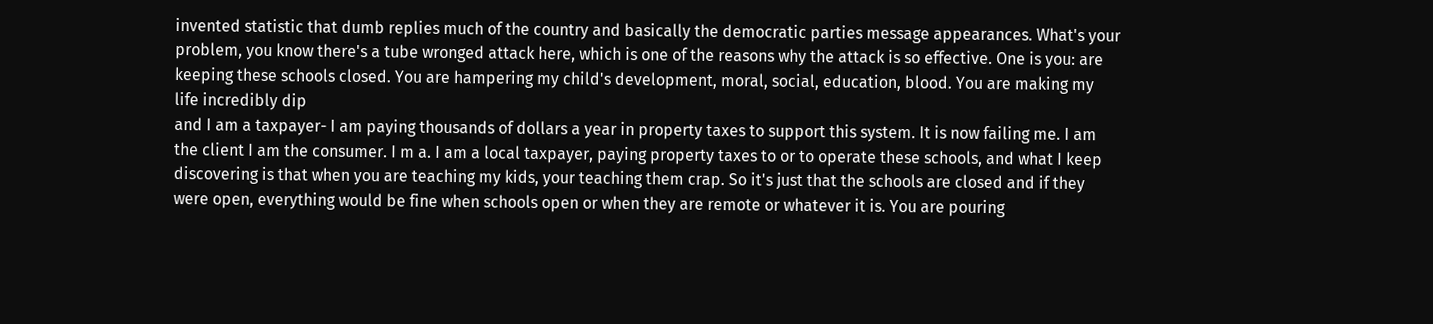invented statistic that dumb replies much of the country and basically the democratic parties message appearances. What's your problem, you know there's a tube wronged attack here, which is one of the reasons why the attack is so effective. One is you: are keeping these schools closed. You are hampering my child's development, moral, social, education, blood. You are making my life incredibly dip
and I am a taxpayer- I am paying thousands of dollars a year in property taxes to support this system. It is now failing me. I am the client I am the consumer. I m a. I am a local taxpayer, paying property taxes to or to operate these schools, and what I keep discovering is that when you are teaching my kids, your teaching them crap. So it's just that the schools are closed and if they were open, everything would be fine when schools open or when they are remote or whatever it is. You are pouring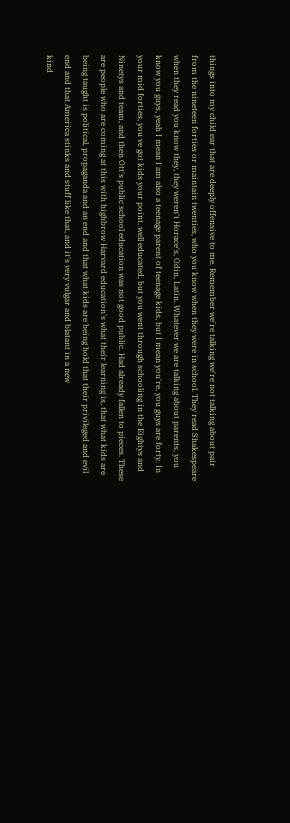things into my child ear that are deeply offensive to me. Remember we're talking we're not talking about pair from the nineteen forties or maintain twenties, who you know when they were in school. They read Shakespeare
when they read you know they, they weren't Horace's, Odin, Latin. Whatever we are talking about parents, you know you guys, yeah I mean I am also a teenage parent of teenage kids, but I mean you're, you guys are forty. In your mid forties, you ve got kids your point. well educated, but you went through schooling in the Eightys and Ninetys and team, and then Ott's public school education was not good public. Had already fallen to pieces. These are people who are coming at this with highbrow Harvard education's what their learning is, that what kids are being taught is political, propaganda and an end and that what kids are being hold that their privileged and evil end and that America stinks and stuff like that, and it's very vulgar and blatant in a new
kind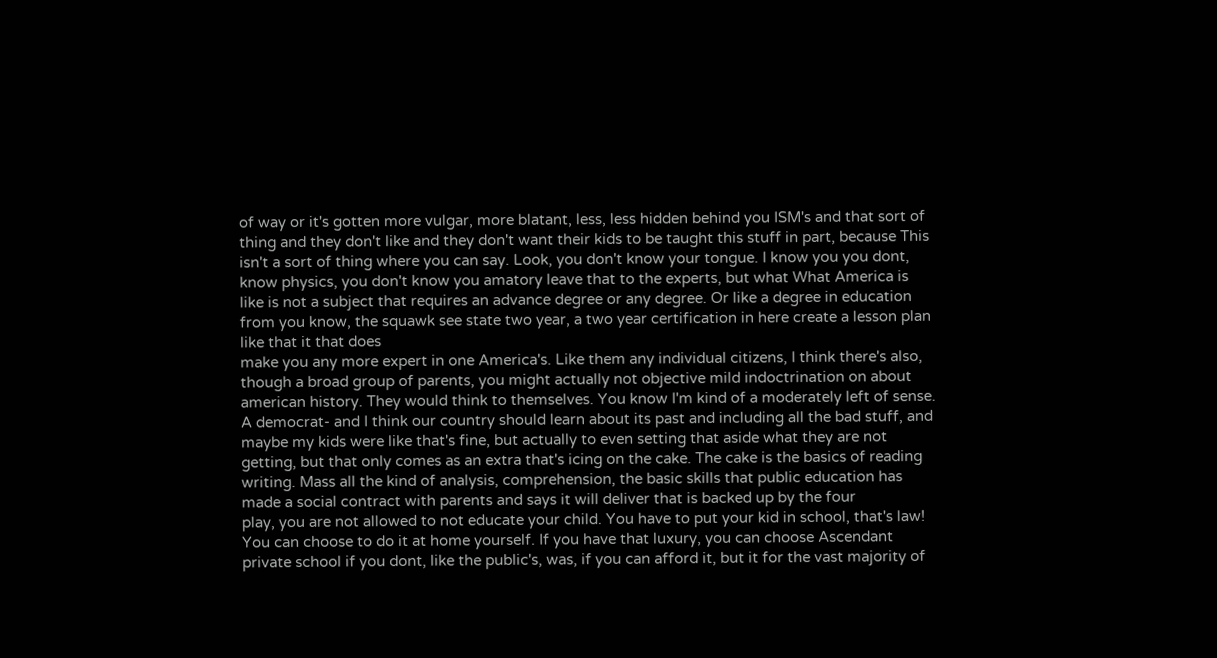of way or it's gotten more vulgar, more blatant, less, less hidden behind you ISM's and that sort of thing and they don't like and they don't want their kids to be taught this stuff in part, because This isn't a sort of thing where you can say. Look, you don't know your tongue. I know you you dont, know physics, you don't know you amatory leave that to the experts, but what What America is like is not a subject that requires an advance degree or any degree. Or like a degree in education from you know, the squawk see state two year, a two year certification in here create a lesson plan like that it that does
make you any more expert in one America's. Like them any individual citizens, I think there's also, though a broad group of parents, you might actually not objective mild indoctrination on about american history. They would think to themselves. You know I'm kind of a moderately left of sense. A democrat- and I think our country should learn about its past and including all the bad stuff, and maybe my kids were like that's fine, but actually to even setting that aside what they are not getting, but that only comes as an extra that's icing on the cake. The cake is the basics of reading writing. Mass all the kind of analysis, comprehension, the basic skills that public education has made a social contract with parents and says it will deliver that is backed up by the four
play, you are not allowed to not educate your child. You have to put your kid in school, that's law! You can choose to do it at home yourself. If you have that luxury, you can choose Ascendant private school if you dont, like the public's, was, if you can afford it, but it for the vast majority of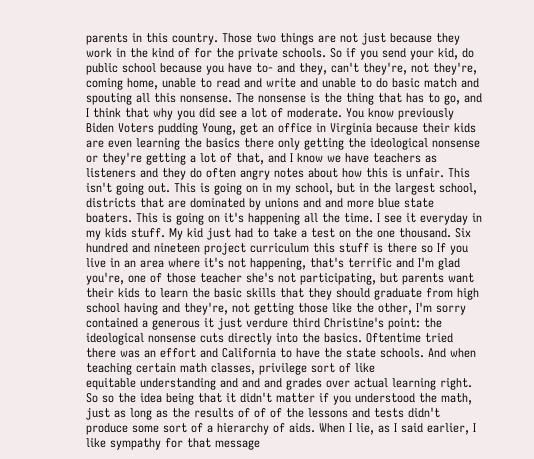parents in this country. Those two things are not just because they work in the kind of for the private schools. So if you send your kid, do public school because you have to- and they, can't they're, not they're, coming home, unable to read and write and unable to do basic match and spouting all this nonsense. The nonsense is the thing that has to go, and I think that why you did see a lot of moderate. You know previously Biden Voters pudding Young, get an office in Virginia because their kids are even learning the basics there only getting the ideological nonsense or they're getting a lot of that, and I know we have teachers as listeners and they do often angry notes about how this is unfair. This isn't going out. This is going on in my school, but in the largest school,
districts that are dominated by unions and and more blue state boaters. This is going on it's happening all the time. I see it everyday in my kids stuff. My kid just had to take a test on the one thousand. Six hundred and nineteen project curriculum this stuff is there so If you live in an area where it's not happening, that's terrific and I'm glad you're, one of those teacher she's not participating, but parents want their kids to learn the basic skills that they should graduate from high school having and they're, not getting those like the other, I'm sorry contained a generous it just verdure third Christine's point: the ideological nonsense cuts directly into the basics. Oftentime tried there was an effort and California to have the state schools. And when teaching certain math classes, privilege sort of like
equitable understanding and and and grades over actual learning right. So so the idea being that it didn't matter if you understood the math, just as long as the results of of of the lessons and tests didn't produce some sort of a hierarchy of aids. When I lie, as I said earlier, I like sympathy for that message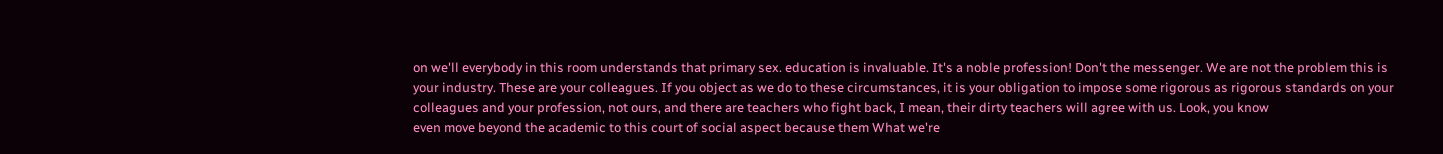on we'll everybody in this room understands that primary sex. education is invaluable. It's a noble profession! Don't the messenger. We are not the problem this is your industry. These are your colleagues. If you object as we do to these circumstances, it is your obligation to impose some rigorous as rigorous standards on your colleagues and your profession, not ours, and there are teachers who fight back, I mean, their dirty teachers will agree with us. Look, you know
even move beyond the academic to this court of social aspect because them What we're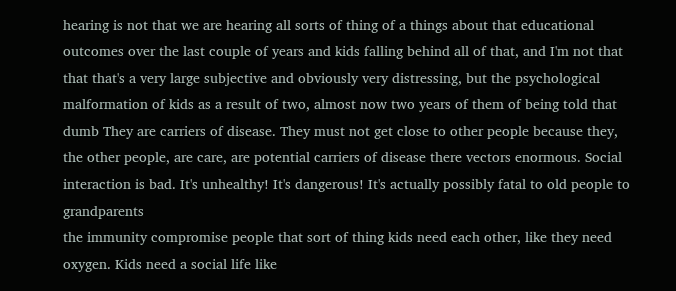hearing is not that we are hearing all sorts of thing of a things about that educational outcomes over the last couple of years and kids falling behind all of that, and I'm not that that that's a very large subjective and obviously very distressing, but the psychological malformation of kids as a result of two, almost now two years of them of being told that dumb They are carriers of disease. They must not get close to other people because they, the other people, are care, are potential carriers of disease there vectors enormous. Social interaction is bad. It's unhealthy! It's dangerous! It's actually possibly fatal to old people to grandparents
the immunity compromise people that sort of thing kids need each other, like they need oxygen. Kids need a social life like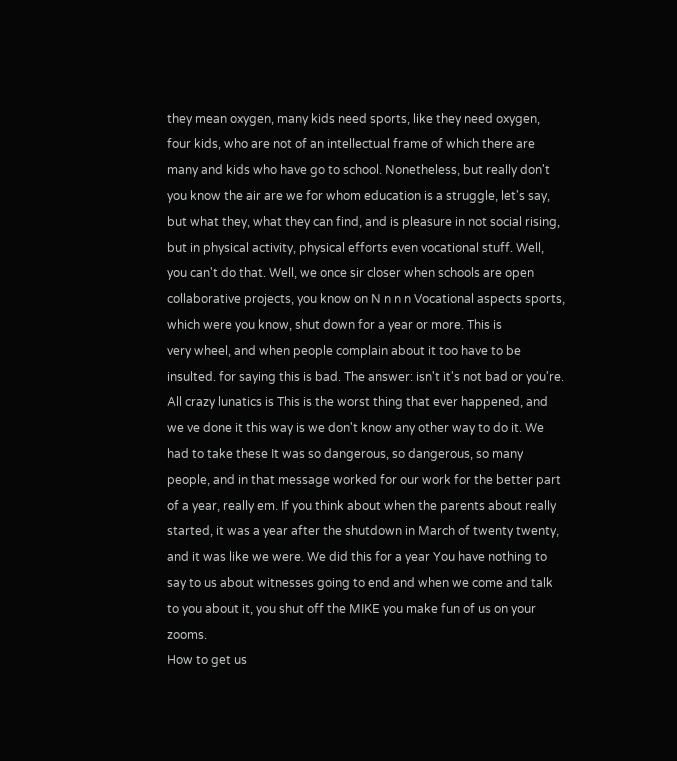they mean oxygen, many kids need sports, like they need oxygen, four kids, who are not of an intellectual frame of which there are many and kids who have go to school. Nonetheless, but really don't you know the air are we for whom education is a struggle, let's say, but what they, what they can find, and is pleasure in not social rising, but in physical activity, physical efforts even vocational stuff. Well, you can't do that. Well, we once sir closer when schools are open collaborative projects, you know on N n n n Vocational aspects sports, which were you know, shut down for a year or more. This is
very wheel, and when people complain about it too have to be insulted. for saying this is bad. The answer: isn't it's not bad or you're. All crazy lunatics is This is the worst thing that ever happened, and we ve done it this way is we don't know any other way to do it. We had to take these It was so dangerous, so dangerous, so many people, and in that message worked for our work for the better part of a year, really em. If you think about when the parents about really started, it was a year after the shutdown in March of twenty twenty, and it was like we were. We did this for a year You have nothing to say to us about witnesses going to end and when we come and talk to you about it, you shut off the MIKE you make fun of us on your zooms.
How to get us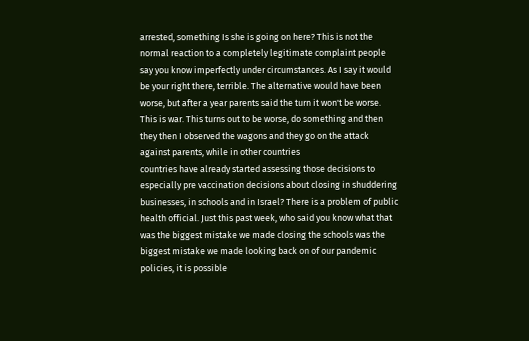arrested, something Is she is going on here? This is not the normal reaction to a completely legitimate complaint people say you know imperfectly under circumstances. As I say it would be your right there, terrible. The alternative would have been worse, but after a year parents said the turn it won't be worse. This is war. This turns out to be worse, do something and then they then I observed the wagons and they go on the attack against parents, while in other countries
countries have already started assessing those decisions to especially pre vaccination decisions about closing in shuddering businesses, in schools and in Israel? There is a problem of public health official. Just this past week, who said you know what that was the biggest mistake we made closing the schools was the biggest mistake we made looking back on of our pandemic policies, it is possible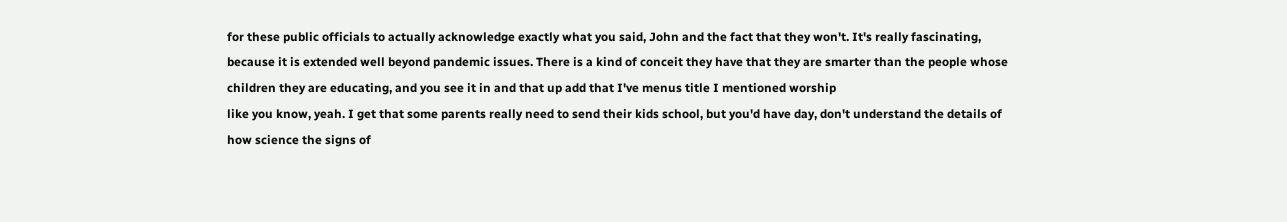for these public officials to actually acknowledge exactly what you said, John and the fact that they won't. It's really fascinating, because it is extended well beyond pandemic issues. There is a kind of conceit they have that they are smarter than the people whose children they are educating, and you see it in and that up add that I've menus title I mentioned worship
like you know, yeah. I get that some parents really need to send their kids school, but you'd have day, don't understand the details of how science the signs of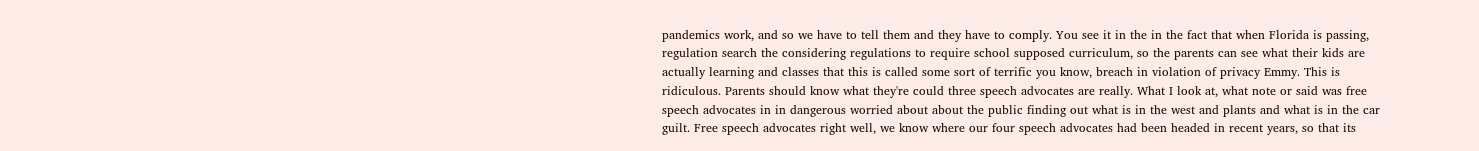pandemics work, and so we have to tell them and they have to comply. You see it in the in the fact that when Florida is passing, regulation search the considering regulations to require school supposed curriculum, so the parents can see what their kids are actually learning and classes that this is called some sort of terrific you know, breach in violation of privacy Emmy. This is ridiculous. Parents should know what they're could three speech advocates are really. What I look at, what note or said was free speech advocates in in dangerous worried about about the public finding out what is in the west and plants and what is in the car guilt. Free speech advocates right well, we know where our four speech advocates had been headed in recent years, so that its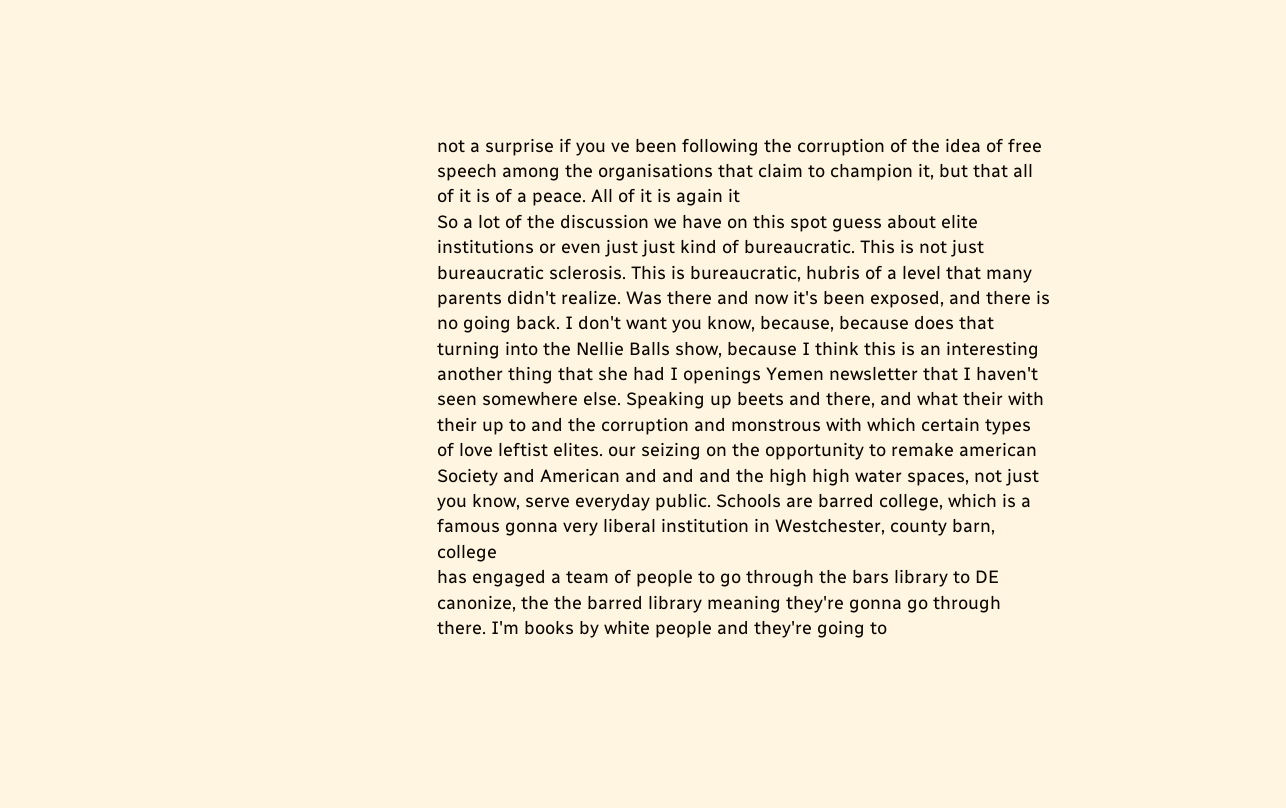not a surprise if you ve been following the corruption of the idea of free speech among the organisations that claim to champion it, but that all of it is of a peace. All of it is again it
So a lot of the discussion we have on this spot guess about elite institutions or even just just kind of bureaucratic. This is not just bureaucratic sclerosis. This is bureaucratic, hubris of a level that many parents didn't realize. Was there and now it's been exposed, and there is no going back. I don't want you know, because, because does that turning into the Nellie Balls show, because I think this is an interesting another thing that she had I openings Yemen newsletter that I haven't seen somewhere else. Speaking up beets and there, and what their with their up to and the corruption and monstrous with which certain types of love leftist elites. our seizing on the opportunity to remake american Society and American and and and the high high water spaces, not just you know, serve everyday public. Schools are barred college, which is a famous gonna very liberal institution in Westchester, county barn, college
has engaged a team of people to go through the bars library to DE canonize, the the barred library meaning they're gonna go through there. I'm books by white people and they're going to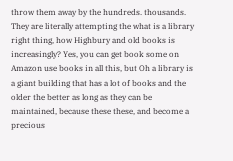throw them away by the hundreds. thousands. They are literally attempting the what is a library right thing, how Highbury and old books is increasingly? Yes, you can get book some on Amazon use books in all this, but Oh a library is a giant building that has a lot of books and the older the better as long as they can be maintained, because these these, and become a precious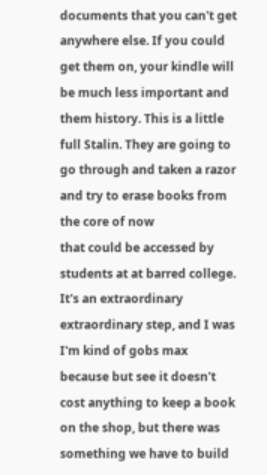documents that you can't get anywhere else. If you could get them on, your kindle will be much less important and them history. This is a little full Stalin. They are going to go through and taken a razor and try to erase books from the core of now
that could be accessed by students at at barred college. It's an extraordinary extraordinary step, and I was I'm kind of gobs max because but see it doesn't cost anything to keep a book on the shop, but there was something we have to build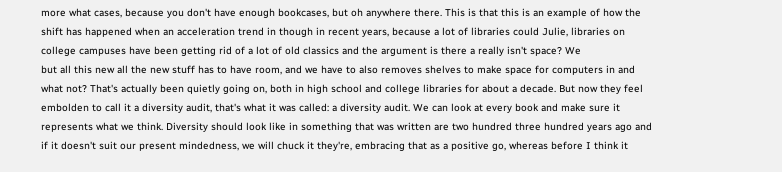more what cases, because you don't have enough bookcases, but oh anywhere there. This is that this is an example of how the shift has happened when an acceleration trend in though in recent years, because a lot of libraries could Julie, libraries on college campuses have been getting rid of a lot of old classics and the argument is there a really isn't space? We
but all this new all the new stuff has to have room, and we have to also removes shelves to make space for computers in and what not? That's actually been quietly going on, both in high school and college libraries for about a decade. But now they feel embolden to call it a diversity audit, that's what it was called: a diversity audit. We can look at every book and make sure it represents what we think. Diversity should look like in something that was written are two hundred three hundred years ago and if it doesn't suit our present mindedness, we will chuck it they're, embracing that as a positive go, whereas before I think it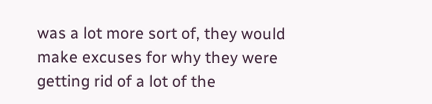was a lot more sort of, they would make excuses for why they were getting rid of a lot of the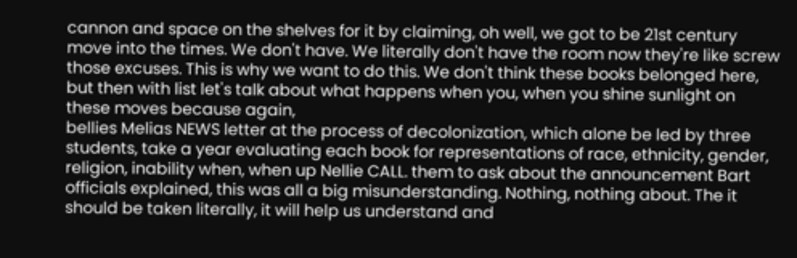cannon and space on the shelves for it by claiming, oh well, we got to be 21st century move into the times. We don't have. We literally don't have the room now they're like screw those excuses. This is why we want to do this. We don't think these books belonged here, but then with list let's talk about what happens when you, when you shine sunlight on these moves because again,
bellies Melias NEWS letter at the process of decolonization, which alone be led by three students, take a year evaluating each book for representations of race, ethnicity, gender, religion, inability when, when up Nellie CALL. them to ask about the announcement Bart officials explained, this was all a big misunderstanding. Nothing, nothing about. The it should be taken literally, it will help us understand and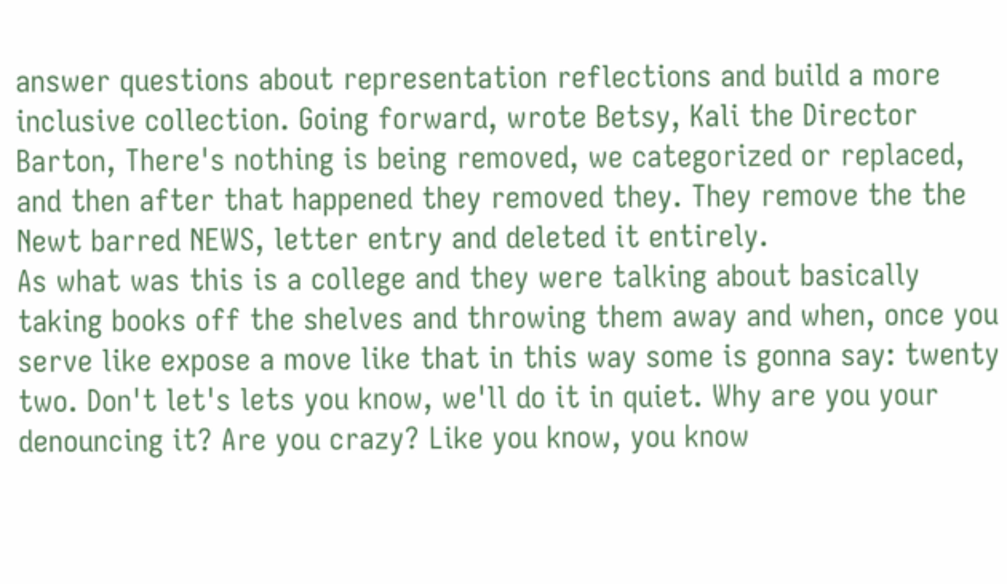answer questions about representation reflections and build a more inclusive collection. Going forward, wrote Betsy, Kali the Director Barton, There's nothing is being removed, we categorized or replaced, and then after that happened they removed they. They remove the the Newt barred NEWS, letter entry and deleted it entirely.
As what was this is a college and they were talking about basically taking books off the shelves and throwing them away and when, once you serve like expose a move like that in this way some is gonna say: twenty two. Don't let's lets you know, we'll do it in quiet. Why are you your denouncing it? Are you crazy? Like you know, you know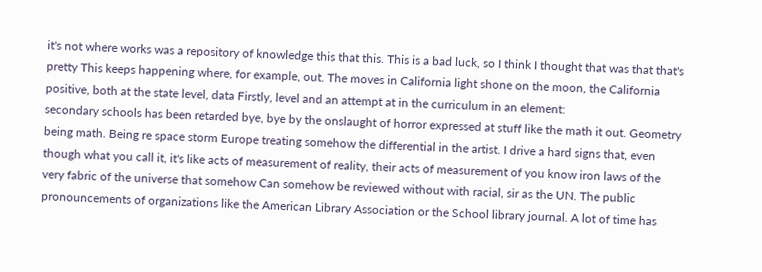it's not where works was a repository of knowledge this that this. This is a bad luck, so I think I thought that was that that's pretty This keeps happening where, for example, out. The moves in California light shone on the moon, the California positive, both at the state level, data Firstly, level and an attempt at in the curriculum in an element:
secondary schools has been retarded bye, bye by the onslaught of horror expressed at stuff like the math it out. Geometry being math. Being re space storm Europe treating somehow the differential in the artist. I drive a hard signs that, even though what you call it, it's like acts of measurement of reality, their acts of measurement of you know iron laws of the very fabric of the universe that somehow Can somehow be reviewed without with racial, sir as the UN. The public pronouncements of organizations like the American Library Association or the School library journal. A lot of time has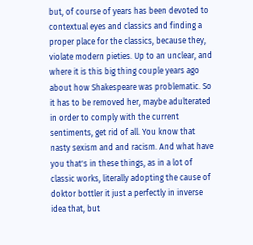but, of course of years has been devoted to contextual eyes and classics and finding a proper place for the classics, because they, violate modern pieties. Up to an unclear, and where it is this big thing couple years ago about how Shakespeare was problematic. So it has to be removed her, maybe adulterated in order to comply with the current sentiments, get rid of all. You know that nasty sexism and and racism. And what have you that's in these things, as in a lot of classic works, literally adopting the cause of doktor bottler it just a perfectly in inverse idea that, but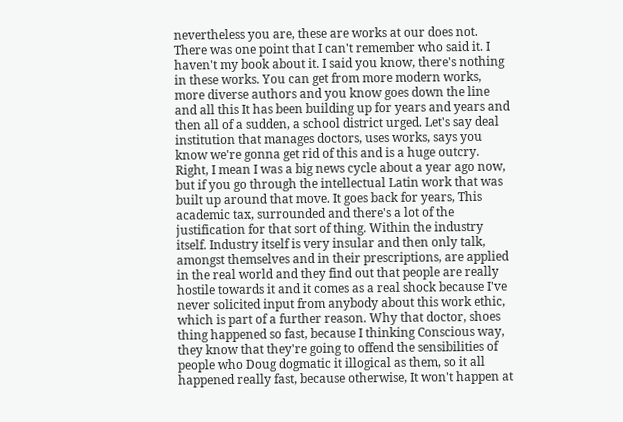nevertheless you are, these are works at our does not. There was one point that I can't remember who said it. I haven't my book about it. I said you know, there's nothing in these works. You can get from more modern works, more diverse authors and you know goes down the line and all this It has been building up for years and years and then all of a sudden, a school district urged. Let's say deal
institution that manages doctors, uses works, says you know we're gonna get rid of this and is a huge outcry. Right, I mean I was a big news cycle about a year ago now, but if you go through the intellectual Latin work that was built up around that move. It goes back for years, This academic tax, surrounded and there's a lot of the justification for that sort of thing. Within the industry itself. Industry itself is very insular and then only talk, amongst themselves and in their prescriptions, are applied in the real world and they find out that people are really hostile towards it and it comes as a real shock because I've never solicited input from anybody about this work ethic, which is part of a further reason. Why that doctor, shoes thing happened so fast, because I thinking Conscious way, they know that they're going to offend the sensibilities of people who Doug dogmatic it illogical as them, so it all happened really fast, because otherwise, It won't happen at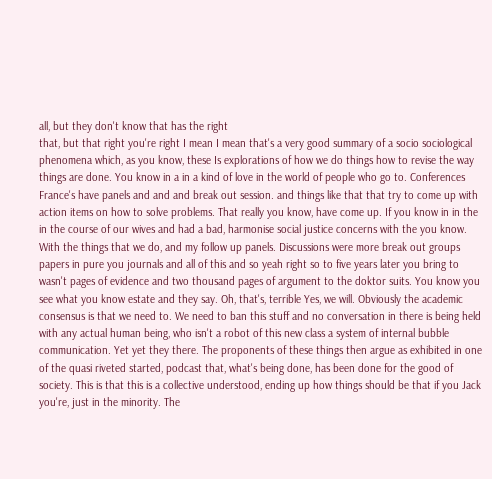all, but they don't know that has the right
that, but that right you're right I mean I mean that's a very good summary of a socio sociological phenomena which, as you know, these Is explorations of how we do things how to revise the way things are done. You know in a in a kind of love in the world of people who go to. Conferences France's have panels and and and break out session. and things like that that try to come up with action items on how to solve problems. That really you know, have come up. If you know in in the in the course of our wives and had a bad, harmonise social justice concerns with the you know. With the things that we do, and my follow up panels. Discussions were more break out groups papers in pure you journals and all of this and so yeah right so to five years later you bring to
wasn't pages of evidence and two thousand pages of argument to the doktor suits. You know you see what you know estate and they say. Oh, that's, terrible Yes, we will. Obviously the academic consensus is that we need to. We need to ban this stuff and no conversation in there is being held with any actual human being, who isn't a robot of this new class a system of internal bubble communication. Yet yet they there. The proponents of these things then argue as exhibited in one of the quasi riveted started, podcast that, what's being done, has been done for the good of society. This is that this is a collective understood, ending up how things should be that if you Jack you're, just in the minority. The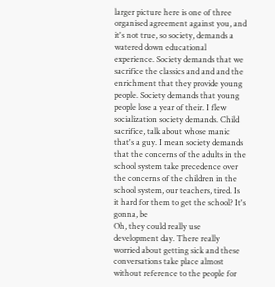larger picture here is one of three
organised agreement against you, and it's not true, so society, demands a watered down educational experience. Society demands that we sacrifice the classics and and and the enrichment that they provide young people. Society demands that young people lose a year of their. I flew socialization society demands. Child sacrifice, talk about whose manic that's a guy. I mean society demands that the concerns of the adults in the school system take precedence over the concerns of the children in the school system, our teachers, tired. Is it hard for them to get the school? It's gonna, be
Oh, they could really use development day. There really worried about getting sick and these conversations take place almost without reference to the people for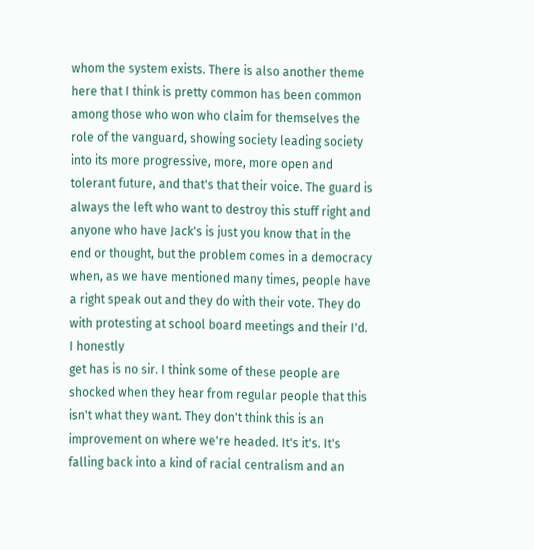whom the system exists. There is also another theme here that I think is pretty common has been common among those who won who claim for themselves the role of the vanguard, showing society leading society into its more progressive, more, more open and tolerant future, and that's that their voice. The guard is always the left who want to destroy this stuff right and anyone who have Jack's is just you know that in the end or thought, but the problem comes in a democracy when, as we have mentioned many times, people have a right speak out and they do with their vote. They do with protesting at school board meetings and their I'd. I honestly
get has is no sir. I think some of these people are shocked when they hear from regular people that this isn't what they want. They don't think this is an improvement on where we're headed. It's it's. It's falling back into a kind of racial centralism and an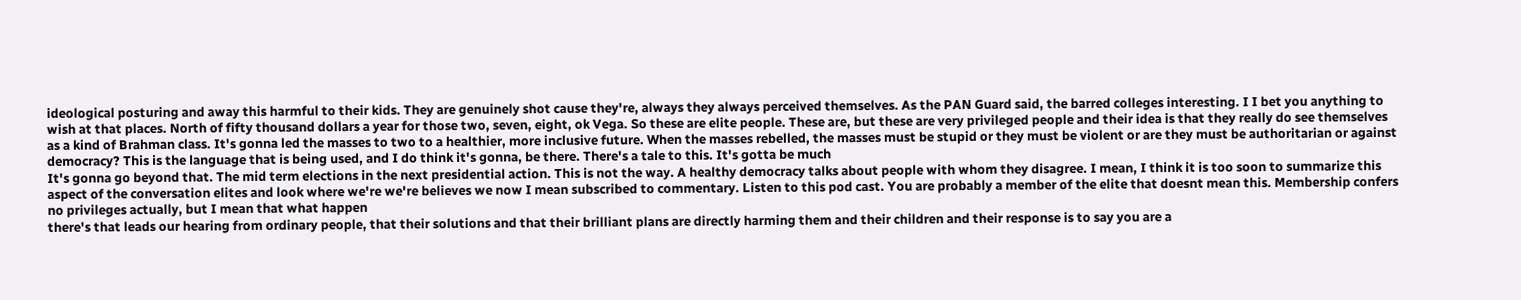ideological posturing and away this harmful to their kids. They are genuinely shot cause they're, always they always perceived themselves. As the PAN Guard said, the barred colleges interesting. I I bet you anything to wish at that places. North of fifty thousand dollars a year for those two, seven, eight, ok Vega. So these are elite people. These are, but these are very privileged people and their idea is that they really do see themselves as a kind of Brahman class. It's gonna led the masses to two to a healthier, more inclusive future. When the masses rebelled, the masses must be stupid or they must be violent or are they must be authoritarian or against democracy? This is the language that is being used, and I do think it's gonna, be there. There's a tale to this. It's gotta be much
It's gonna go beyond that. The mid term elections in the next presidential action. This is not the way. A healthy democracy talks about people with whom they disagree. I mean, I think it is too soon to summarize this aspect of the conversation elites and look where we're we're believes we now I mean subscribed to commentary. Listen to this pod cast. You are probably a member of the elite that doesnt mean this. Membership confers no privileges actually, but I mean that what happen
there's that leads our hearing from ordinary people, that their solutions and that their brilliant plans are directly harming them and their children and their response is to say you are a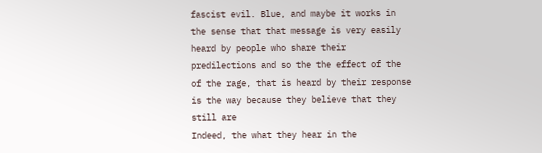fascist evil. Blue, and maybe it works in the sense that that message is very easily heard by people who share their predilections and so the the effect of the of the rage, that is heard by their response is the way because they believe that they still are
Indeed, the what they hear in the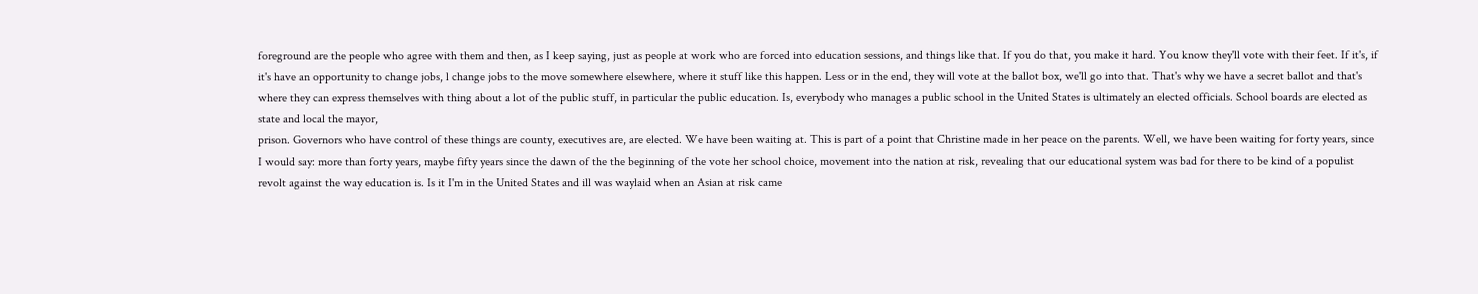foreground are the people who agree with them and then, as I keep saying, just as people at work who are forced into education sessions, and things like that. If you do that, you make it hard. You know they'll vote with their feet. If it's, if it's have an opportunity to change jobs, l change jobs to the move somewhere elsewhere, where it stuff like this happen. Less or in the end, they will vote at the ballot box, we'll go into that. That's why we have a secret ballot and that's where they can express themselves with thing about a lot of the public stuff, in particular the public education. Is, everybody who manages a public school in the United States is ultimately an elected officials. School boards are elected as state and local the mayor,
prison. Governors who have control of these things are county, executives are, are elected. We have been waiting at. This is part of a point that Christine made in her peace on the parents. Well, we have been waiting for forty years, since I would say: more than forty years, maybe fifty years since the dawn of the the beginning of the vote her school choice, movement into the nation at risk, revealing that our educational system was bad for there to be kind of a populist revolt against the way education is. Is it I'm in the United States and ill was waylaid when an Asian at risk came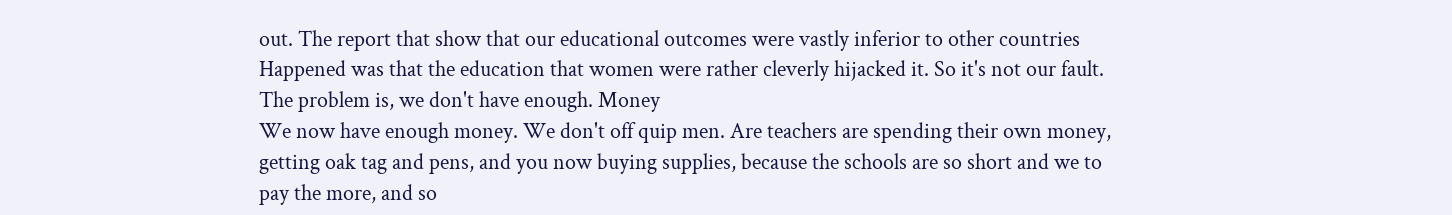out. The report that show that our educational outcomes were vastly inferior to other countries Happened was that the education that women were rather cleverly hijacked it. So it's not our fault. The problem is, we don't have enough. Money
We now have enough money. We don't off quip men. Are teachers are spending their own money, getting oak tag and pens, and you now buying supplies, because the schools are so short and we to pay the more, and so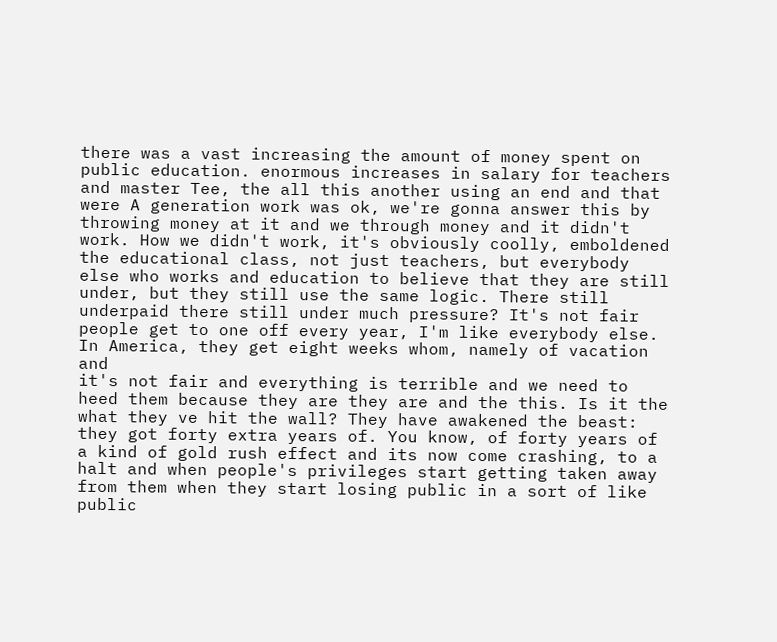there was a vast increasing the amount of money spent on public education. enormous increases in salary for teachers and master Tee, the all this another using an end and that were A generation work was ok, we're gonna answer this by throwing money at it and we through money and it didn't work. How we didn't work, it's obviously coolly, emboldened the educational class, not just teachers, but everybody else who works and education to believe that they are still under, but they still use the same logic. There still underpaid there still under much pressure? It's not fair people get to one off every year, I'm like everybody else. In America, they get eight weeks whom, namely of vacation and
it's not fair and everything is terrible and we need to heed them because they are they are and the this. Is it the what they ve hit the wall? They have awakened the beast: they got forty extra years of. You know, of forty years of a kind of gold rush effect and its now come crashing, to a halt and when people's privileges start getting taken away from them when they start losing public in a sort of like public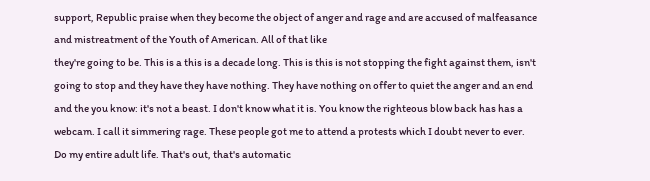support, Republic praise when they become the object of anger and rage and are accused of malfeasance and mistreatment of the Youth of American. All of that like
they're going to be. This is a this is a decade long. This is this is not stopping the fight against them, isn't going to stop and they have they have nothing. They have nothing on offer to quiet the anger and an end and the you know: it's not a beast. I don't know what it is. You know the righteous blow back has has a webcam. I call it simmering rage. These people got me to attend a protests which I doubt never to ever. Do my entire adult life. That's out, that's automatic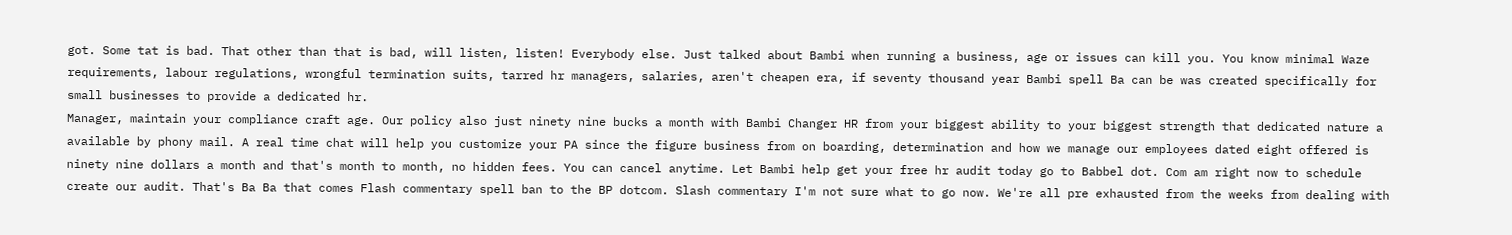got. Some tat is bad. That other than that is bad, will listen, listen! Everybody else. Just talked about Bambi when running a business, age or issues can kill you. You know minimal Waze requirements, labour regulations, wrongful termination suits, tarred hr managers, salaries, aren't cheapen era, if seventy thousand year Bambi spell Ba can be was created specifically for small businesses to provide a dedicated hr.
Manager, maintain your compliance craft age. Our policy also just ninety nine bucks a month with Bambi Changer HR from your biggest ability to your biggest strength that dedicated nature a available by phony mail. A real time chat will help you customize your PA since the figure business from on boarding, determination and how we manage our employees dated eight offered is ninety nine dollars a month and that's month to month, no hidden fees. You can cancel anytime. Let Bambi help get your free hr audit today go to Babbel dot. Com am right now to schedule create our audit. That's Ba Ba that comes Flash commentary spell ban to the BP dotcom. Slash commentary I'm not sure what to go now. We're all pre exhausted from the weeks from dealing with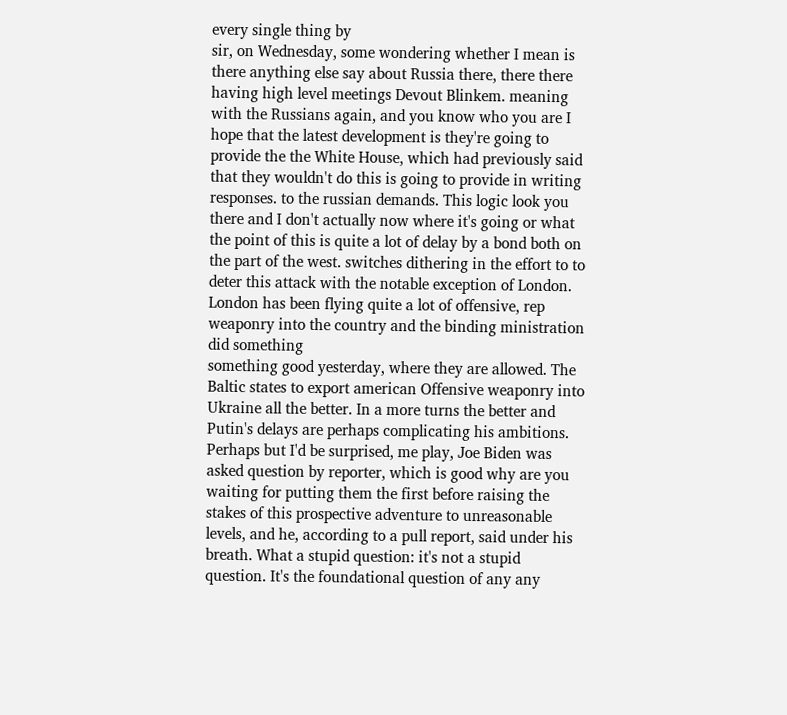every single thing by
sir, on Wednesday, some wondering whether I mean is there anything else say about Russia there, there there having high level meetings Devout Blinkem. meaning with the Russians again, and you know who you are I hope that the latest development is they're going to provide the the White House, which had previously said that they wouldn't do this is going to provide in writing responses. to the russian demands. This logic look you there and I don't actually now where it's going or what the point of this is quite a lot of delay by a bond both on the part of the west. switches dithering in the effort to to deter this attack with the notable exception of London. London has been flying quite a lot of offensive, rep weaponry into the country and the binding ministration did something
something good yesterday, where they are allowed. The Baltic states to export american Offensive weaponry into Ukraine all the better. In a more turns the better and Putin's delays are perhaps complicating his ambitions. Perhaps but I'd be surprised, me play, Joe Biden was asked question by reporter, which is good why are you waiting for putting them the first before raising the stakes of this prospective adventure to unreasonable levels, and he, according to a pull report, said under his breath. What a stupid question: it's not a stupid question. It's the foundational question of any any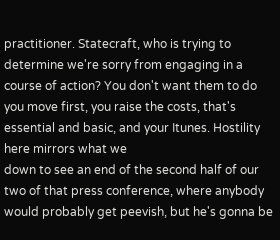practitioner. Statecraft, who is trying to determine we're sorry from engaging in a course of action? You don't want them to do you move first, you raise the costs, that's essential and basic, and your Itunes. Hostility here mirrors what we
down to see an end of the second half of our two of that press conference, where anybody would probably get peevish, but he's gonna be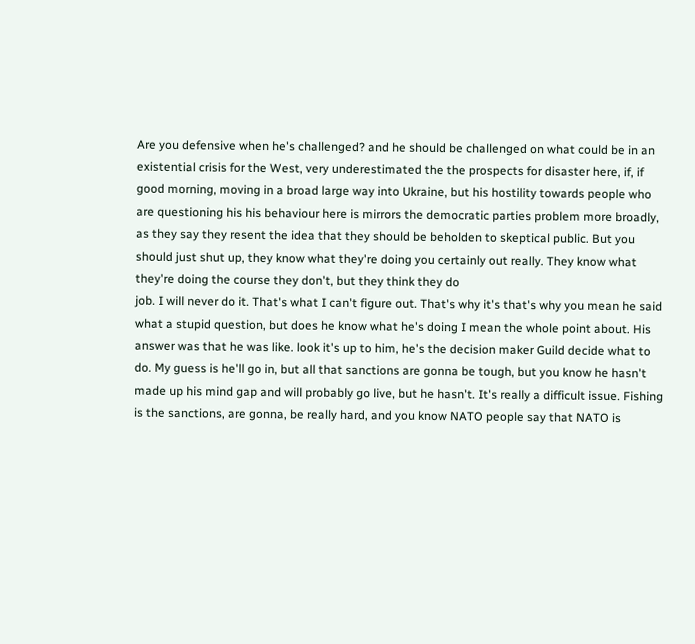Are you defensive when he's challenged? and he should be challenged on what could be in an existential crisis for the West, very underestimated the the prospects for disaster here, if, if good morning, moving in a broad large way into Ukraine, but his hostility towards people who are questioning his his behaviour here is mirrors the democratic parties problem more broadly, as they say they resent the idea that they should be beholden to skeptical public. But you should just shut up, they know what they're doing you certainly out really. They know what they're doing the course they don't, but they think they do
job. I will never do it. That's what I can't figure out. That's why it's that's why you mean he said what a stupid question, but does he know what he's doing I mean the whole point about. His answer was that he was like. look it's up to him, he's the decision maker Guild decide what to do. My guess is he'll go in, but all that sanctions are gonna be tough, but you know he hasn't made up his mind gap and will probably go live, but he hasn't. It's really a difficult issue. Fishing is the sanctions, are gonna, be really hard, and you know NATO people say that NATO is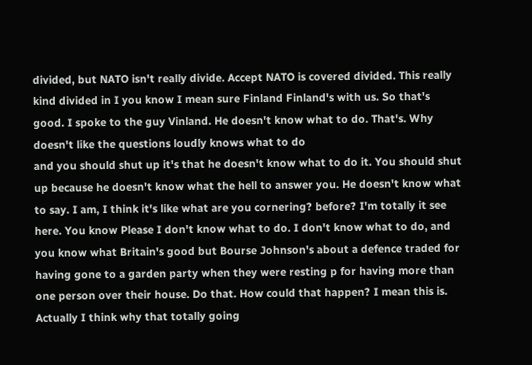divided, but NATO isn't really divide. Accept NATO is covered divided. This really kind divided in I you know I mean sure Finland Finland's with us. So that's good. I spoke to the guy Vinland. He doesn't know what to do. That's. Why doesn't like the questions loudly knows what to do
and you should shut up it's that he doesn't know what to do it. You should shut up because he doesn't know what the hell to answer you. He doesn't know what to say. I am, I think it's like what are you cornering? before? I'm totally it see here. You know Please I don't know what to do. I don't know what to do, and you know what Britain's good but Bourse Johnson's about a defence traded for having gone to a garden party when they were resting p for having more than one person over their house. Do that. How could that happen? I mean this is. Actually I think why that totally going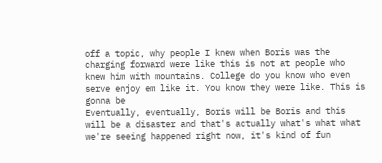off a topic, why people I knew when Boris was the charging forward were like this is not at people who knew him with mountains. College do you know who even serve enjoy em like it. You know they were like. This is gonna be
Eventually, eventually, Boris will be Boris and this will be a disaster and that's actually what's what what we're seeing happened right now, it's kind of fun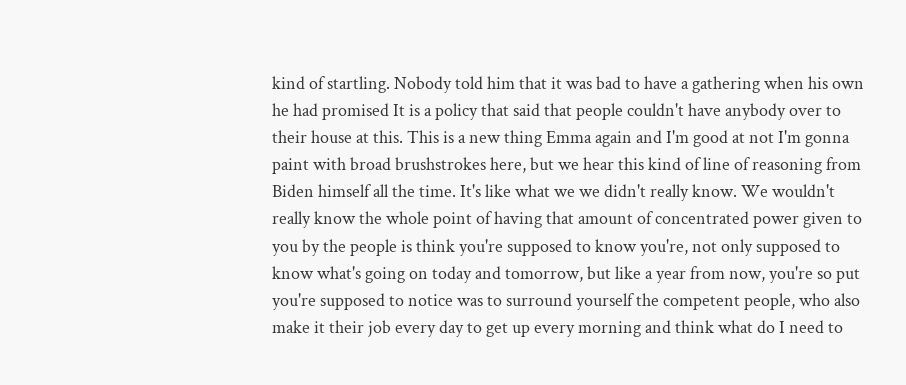kind of startling. Nobody told him that it was bad to have a gathering when his own he had promised It is a policy that said that people couldn't have anybody over to their house at this. This is a new thing Emma again and I'm good at not I'm gonna paint with broad brushstrokes here, but we hear this kind of line of reasoning from Biden himself all the time. It's like what we we didn't really know. We wouldn't really know the whole point of having that amount of concentrated power given to you by the people is think you're supposed to know you're, not only supposed to know what's going on today and tomorrow, but like a year from now, you're so put you're supposed to notice was to surround yourself the competent people, who also make it their job every day to get up every morning and think what do I need to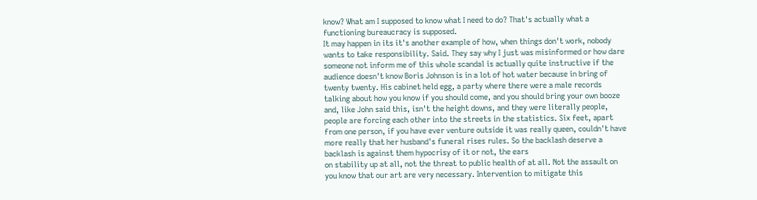know? What am I supposed to know what I need to do? That's actually what a functioning bureaucracy is supposed.
It may happen in its it's another example of how, when things don't work, nobody wants to take responsibility. Said. They say why I just was misinformed or how dare someone not inform me of this whole scandal is actually quite instructive if the audience doesn't know Boris Johnson is in a lot of hot water because in bring of twenty twenty. His cabinet held egg, a party where there were a male records talking about how you know if you should come, and you should bring your own booze and, like John said this, isn't the height downs, and they were literally people, people are forcing each other into the streets in the statistics. Six feet, apart from one person, if you have ever venture outside it was really queen, couldn't have more really that her husband's funeral rises rules. So the backlash deserve a backlash is against them hypocrisy of it or not, the ears
on stability up at all, not the threat to public health of at all. Not the assault on you know that our art are very necessary. Intervention to mitigate this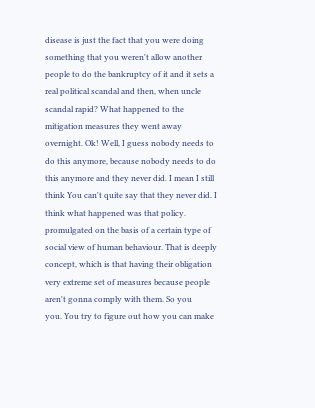disease is just the fact that you were doing something that you weren't allow another people to do the bankruptcy of it and it sets a real political scandal and then, when uncle scandal rapid? What happened to the mitigation measures they went away overnight. Ok! Well, I guess nobody needs to do this anymore, because nobody needs to do this anymore and they never did. I mean I still think You can't quite say that they never did. I think what happened was that policy. promulgated on the basis of a certain type of social view of human behaviour. That is deeply concept, which is that having their obligation very extreme set of measures because people aren't gonna comply with them. So you
you. You try to figure out how you can make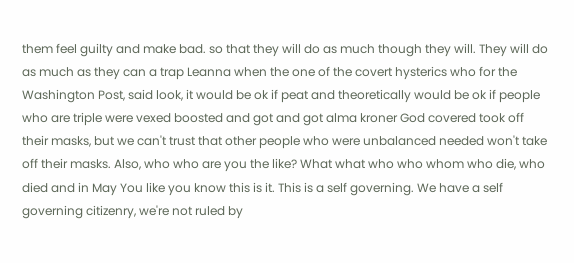them feel guilty and make bad. so that they will do as much though they will. They will do as much as they can a trap Leanna when the one of the covert hysterics who for the Washington Post, said look, it would be ok if peat and theoretically would be ok if people who are triple were vexed boosted and got and got alma kroner God covered took off their masks, but we can't trust that other people who were unbalanced needed won't take off their masks. Also, who who are you the like? What what who who whom who die, who died and in May You like you know this is it. This is a self governing. We have a self governing citizenry, we're not ruled by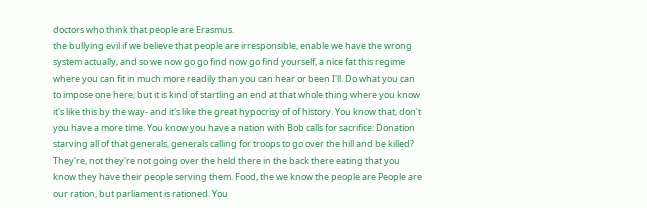doctors who think that people are Erasmus.
the bullying evil if we believe that people are irresponsible, enable we have the wrong system actually, and so we now go go find now go find yourself, a nice fat this regime where you can fit in much more readily than you can hear or been I'll. Do what you can to impose one here, but it is kind of startling an end at that whole thing where you know it's like this by the way- and it's like the great hypocrisy of of history. You know that, don't you have a more time. You know you have a nation with Bob calls for sacrifice: Donation starving all of that generals, generals calling for troops to go over the hill and be killed? They're, not they're not going over the held there in the back there eating that you know they have their people serving them. Food, the we know the people are People are our ration, but parliament is rationed. You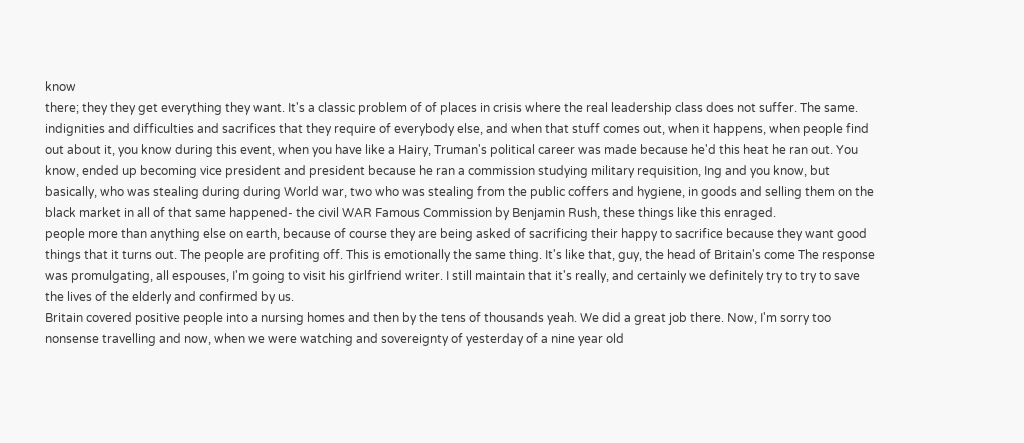know
there; they they get everything they want. It's a classic problem of of places in crisis where the real leadership class does not suffer. The same. indignities and difficulties and sacrifices that they require of everybody else, and when that stuff comes out, when it happens, when people find out about it, you know during this event, when you have like a Hairy, Truman's political career was made because he'd this heat he ran out. You know, ended up becoming vice president and president because he ran a commission studying military requisition, Ing and you know, but basically, who was stealing during during World war, two who was stealing from the public coffers and hygiene, in goods and selling them on the black market in all of that same happened- the civil WAR Famous Commission by Benjamin Rush, these things like this enraged.
people more than anything else on earth, because of course they are being asked of sacrificing their happy to sacrifice because they want good things that it turns out. The people are profiting off. This is emotionally the same thing. It's like that, guy, the head of Britain's come The response was promulgating, all espouses, I'm going to visit his girlfriend writer. I still maintain that it's really, and certainly we definitely try to try to save the lives of the elderly and confirmed by us.
Britain covered positive people into a nursing homes and then by the tens of thousands yeah. We did a great job there. Now, I'm sorry too nonsense travelling and now, when we were watching and sovereignty of yesterday of a nine year old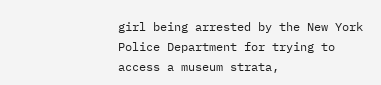girl being arrested by the New York Police Department for trying to access a museum strata,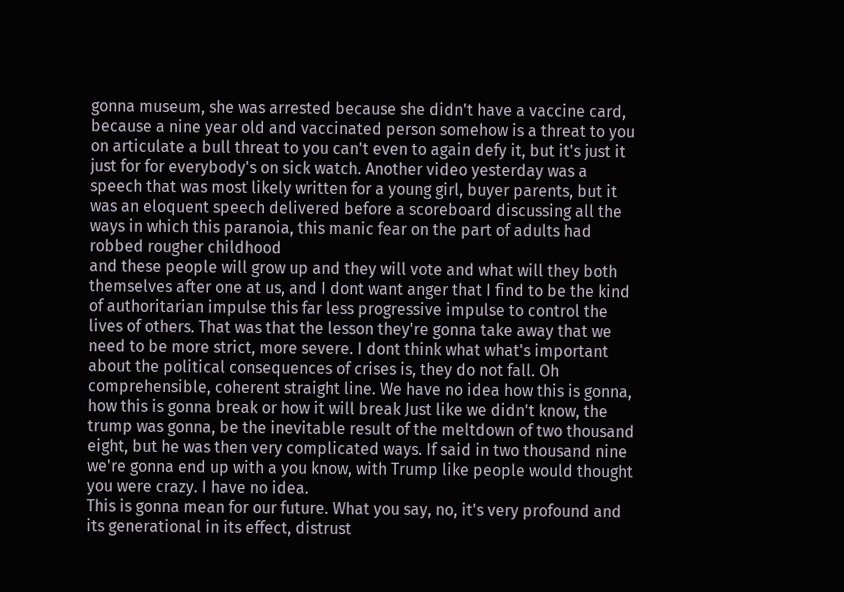gonna museum, she was arrested because she didn't have a vaccine card, because a nine year old and vaccinated person somehow is a threat to you on articulate a bull threat to you can't even to again defy it, but it's just it just for for everybody's on sick watch. Another video yesterday was a speech that was most likely written for a young girl, buyer parents, but it was an eloquent speech delivered before a scoreboard discussing all the ways in which this paranoia, this manic fear on the part of adults had robbed rougher childhood
and these people will grow up and they will vote and what will they both themselves after one at us, and I dont want anger that I find to be the kind of authoritarian impulse this far less progressive impulse to control the lives of others. That was that the lesson they're gonna take away that we need to be more strict, more severe. I dont think what what's important about the political consequences of crises is, they do not fall. Oh comprehensible, coherent straight line. We have no idea how this is gonna, how this is gonna break or how it will break Just like we didn't know, the trump was gonna, be the inevitable result of the meltdown of two thousand eight, but he was then very complicated ways. If said in two thousand nine we're gonna end up with a you know, with Trump like people would thought you were crazy. I have no idea.
This is gonna mean for our future. What you say, no, it's very profound and its generational in its effect, distrust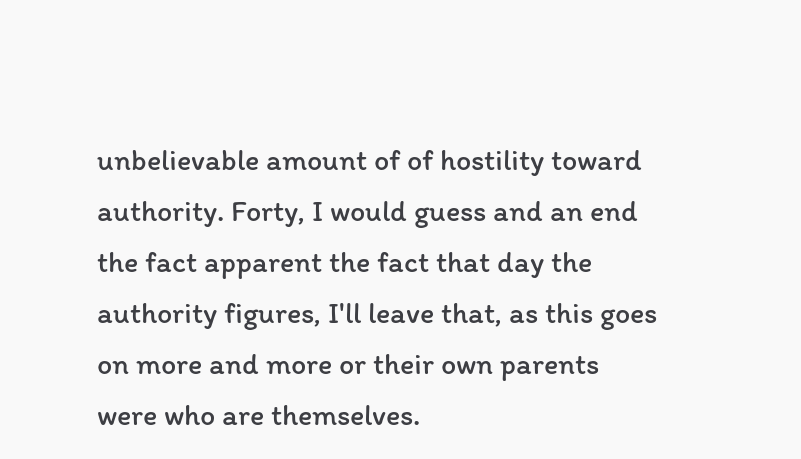unbelievable amount of of hostility toward authority. Forty, I would guess and an end the fact apparent the fact that day the authority figures, I'll leave that, as this goes on more and more or their own parents were who are themselves.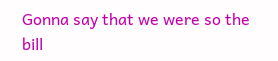Gonna say that we were so the bill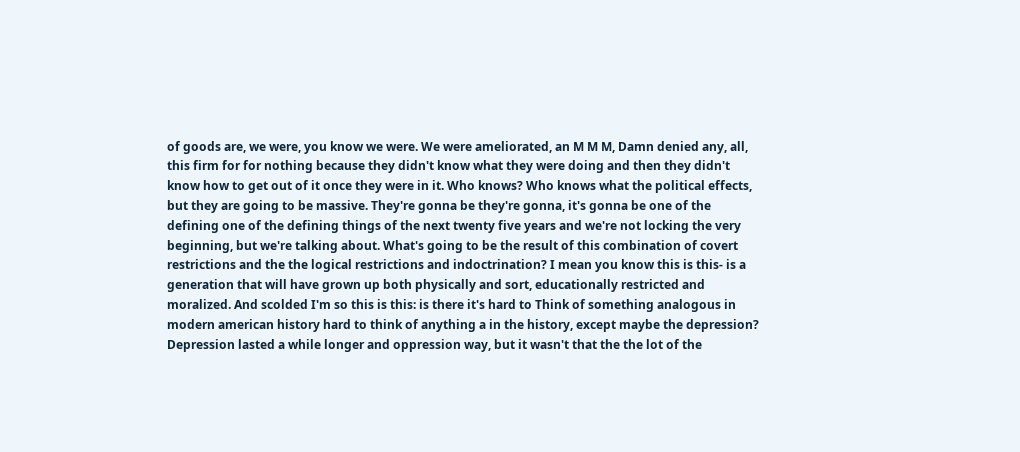of goods are, we were, you know we were. We were ameliorated, an M M M, Damn denied any, all, this firm for for nothing because they didn't know what they were doing and then they didn't know how to get out of it once they were in it. Who knows? Who knows what the political effects,
but they are going to be massive. They're gonna be they're gonna, it's gonna be one of the defining one of the defining things of the next twenty five years and we're not locking the very beginning, but we're talking about. What's going to be the result of this combination of covert restrictions and the the logical restrictions and indoctrination? I mean you know this is this- is a generation that will have grown up both physically and sort, educationally restricted and moralized. And scolded I'm so this is this: is there it's hard to Think of something analogous in modern american history hard to think of anything a in the history, except maybe the depression?
Depression lasted a while longer and oppression way, but it wasn't that the the lot of the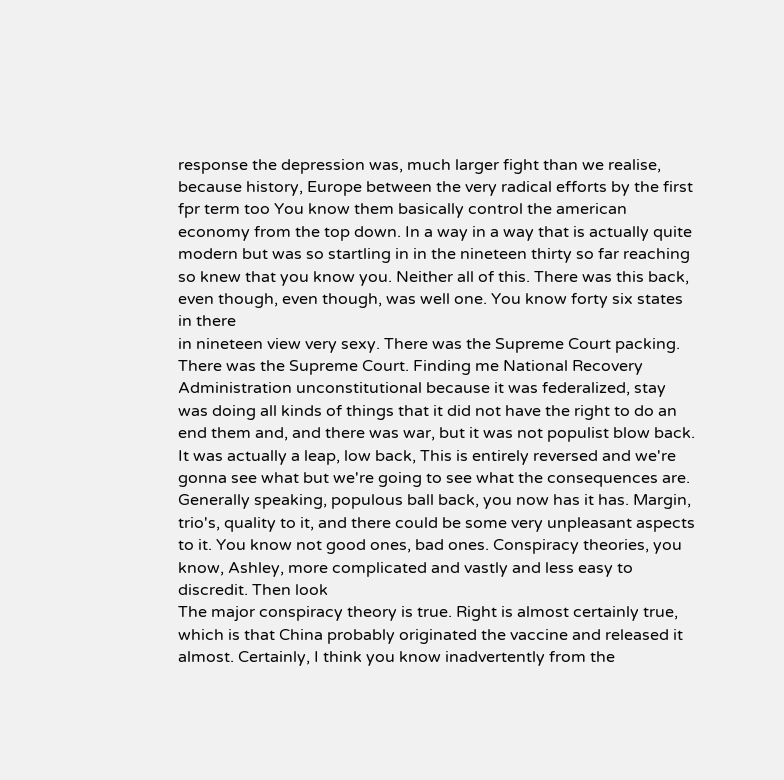response the depression was, much larger fight than we realise, because history, Europe between the very radical efforts by the first fpr term too You know them basically control the american economy from the top down. In a way in a way that is actually quite modern but was so startling in in the nineteen thirty so far reaching so knew that you know you. Neither all of this. There was this back, even though, even though, was well one. You know forty six states in there
in nineteen view very sexy. There was the Supreme Court packing. There was the Supreme Court. Finding me National Recovery Administration unconstitutional because it was federalized, stay was doing all kinds of things that it did not have the right to do an end them and, and there was war, but it was not populist blow back. It was actually a leap, low back, This is entirely reversed and we're gonna see what but we're going to see what the consequences are. Generally speaking, populous ball back, you now has it has. Margin, trio's, quality to it, and there could be some very unpleasant aspects to it. You know not good ones, bad ones. Conspiracy theories, you know, Ashley, more complicated and vastly and less easy to discredit. Then look
The major conspiracy theory is true. Right is almost certainly true, which is that China probably originated the vaccine and released it almost. Certainly, I think you know inadvertently from the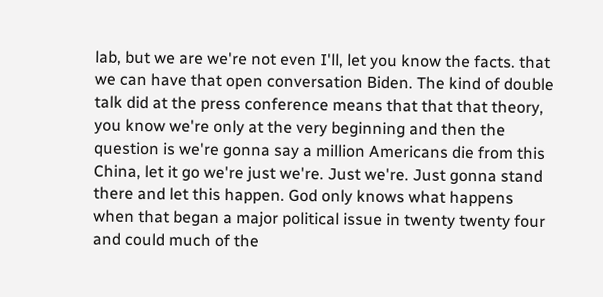lab, but we are we're not even I'll, let you know the facts. that we can have that open conversation Biden. The kind of double talk did at the press conference means that that that theory, you know we're only at the very beginning and then the question is we're gonna say a million Americans die from this China, let it go we're just we're. Just we're. Just gonna stand there and let this happen. God only knows what happens when that began a major political issue in twenty twenty four and could much of the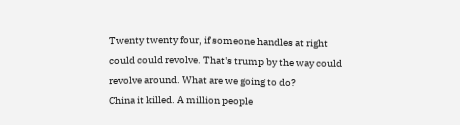Twenty twenty four, if someone handles at right could could revolve. That's trump by the way could revolve around. What are we going to do?
China it killed. A million people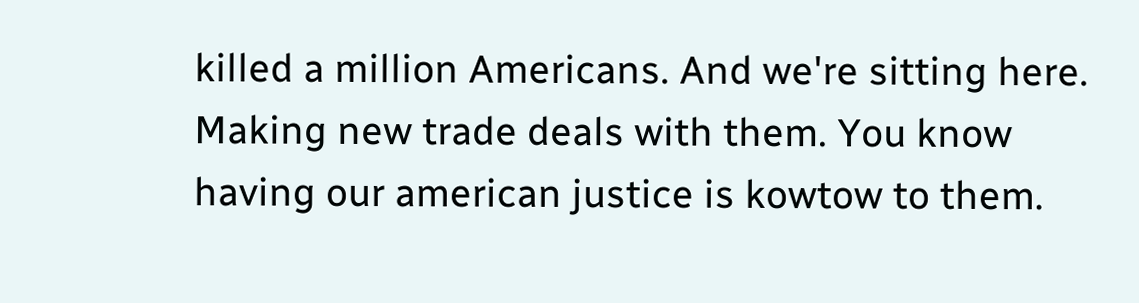killed a million Americans. And we're sitting here. Making new trade deals with them. You know having our american justice is kowtow to them.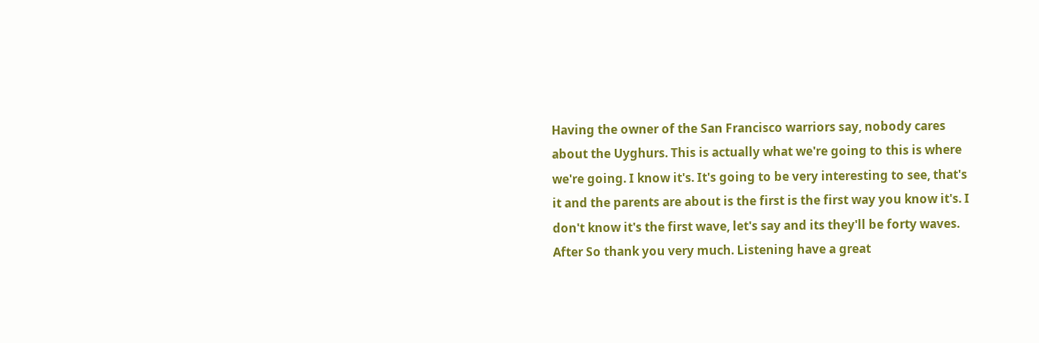Having the owner of the San Francisco warriors say, nobody cares about the Uyghurs. This is actually what we're going to this is where we're going. I know it's. It's going to be very interesting to see, that's it and the parents are about is the first is the first way you know it's. I don't know it's the first wave, let's say and its they'll be forty waves. After So thank you very much. Listening have a great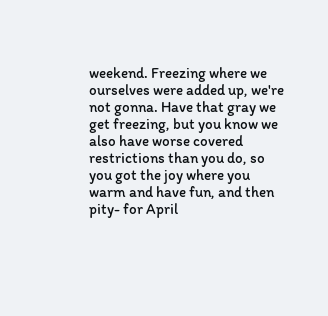weekend. Freezing where we ourselves were added up, we're not gonna. Have that gray we get freezing, but you know we also have worse covered restrictions than you do, so you got the joy where you warm and have fun, and then pity- for April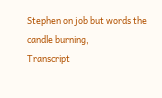Stephen on job but words the candle burning,
Transcript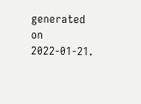generated on 2022-01-21.